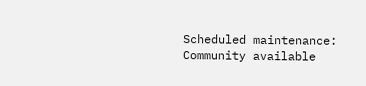Scheduled maintenance: Community available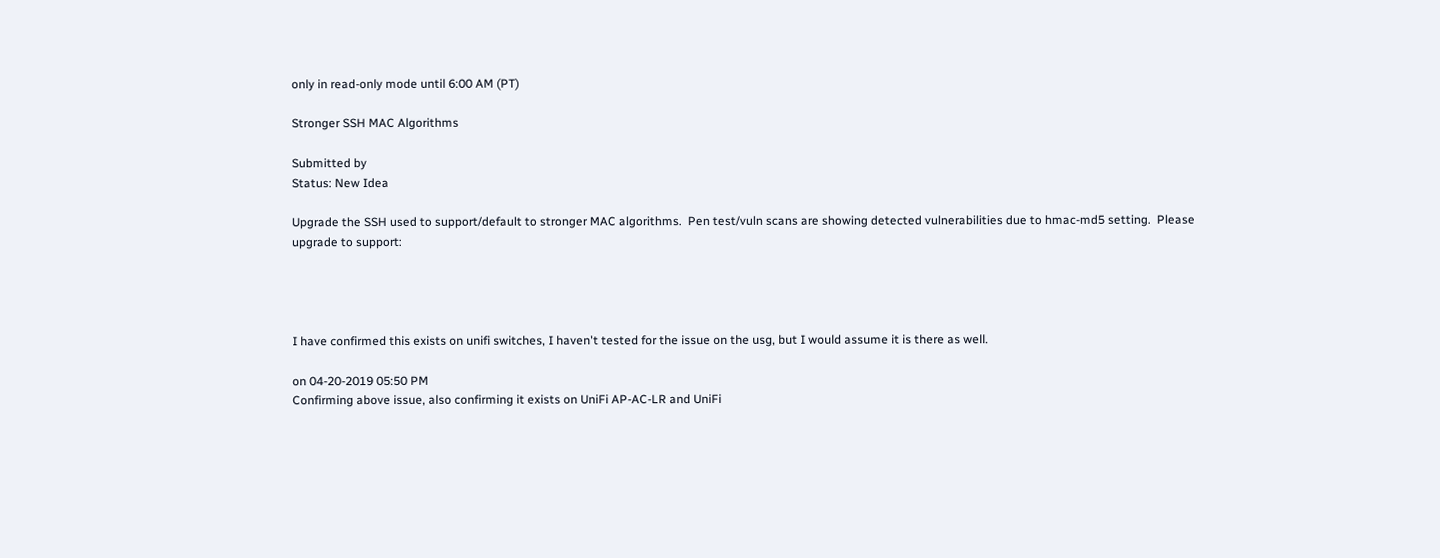only in read-only mode until 6:00 AM (PT)

Stronger SSH MAC Algorithms

Submitted by
Status: New Idea

Upgrade the SSH used to support/default to stronger MAC algorithms.  Pen test/vuln scans are showing detected vulnerabilities due to hmac-md5 setting.  Please upgrade to support:




I have confirmed this exists on unifi switches, I haven't tested for the issue on the usg, but I would assume it is there as well.

on 04-20-2019 05:50 PM
Confirming above issue, also confirming it exists on UniFi AP-AC-LR and UniFi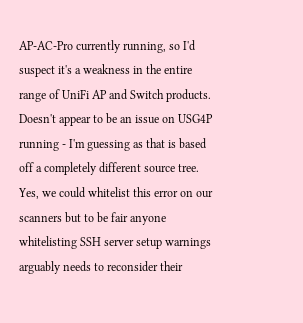AP-AC-Pro currently running, so I'd suspect it's a weakness in the entire range of UniFi AP and Switch products. Doesn't appear to be an issue on USG4P running - I'm guessing as that is based off a completely different source tree. Yes, we could whitelist this error on our scanners but to be fair anyone whitelisting SSH server setup warnings arguably needs to reconsider their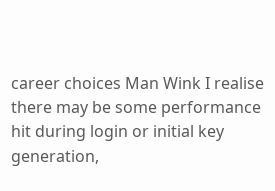career choices Man Wink I realise there may be some performance hit during login or initial key generation,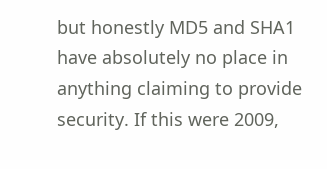but honestly MD5 and SHA1 have absolutely no place in anything claiming to provide security. If this were 2009,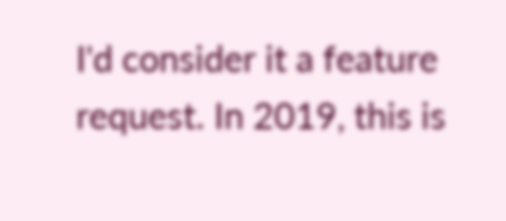I'd consider it a feature request. In 2019, this is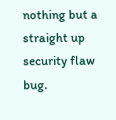nothing but a straight up security flaw bug.